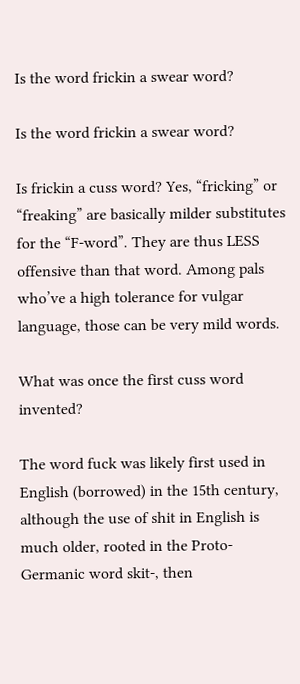Is the word frickin a swear word?

Is the word frickin a swear word?

Is frickin a cuss word? Yes, “fricking” or “freaking” are basically milder substitutes for the “F-word”. They are thus LESS offensive than that word. Among pals who’ve a high tolerance for vulgar language, those can be very mild words.

What was once the first cuss word invented?

The word fuck was likely first used in English (borrowed) in the 15th century, although the use of shit in English is much older, rooted in the Proto-Germanic word skit-, then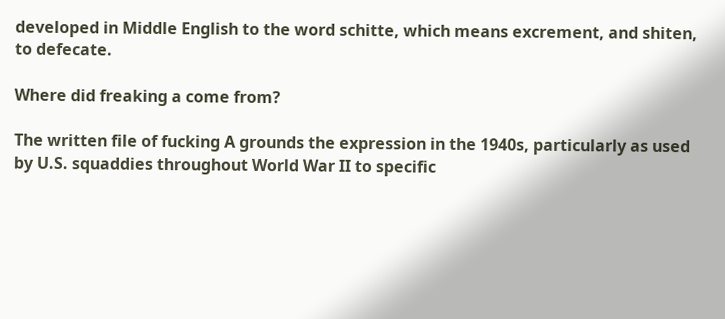developed in Middle English to the word schitte, which means excrement, and shiten, to defecate.

Where did freaking a come from?

The written file of fucking A grounds the expression in the 1940s, particularly as used by U.S. squaddies throughout World War II to specific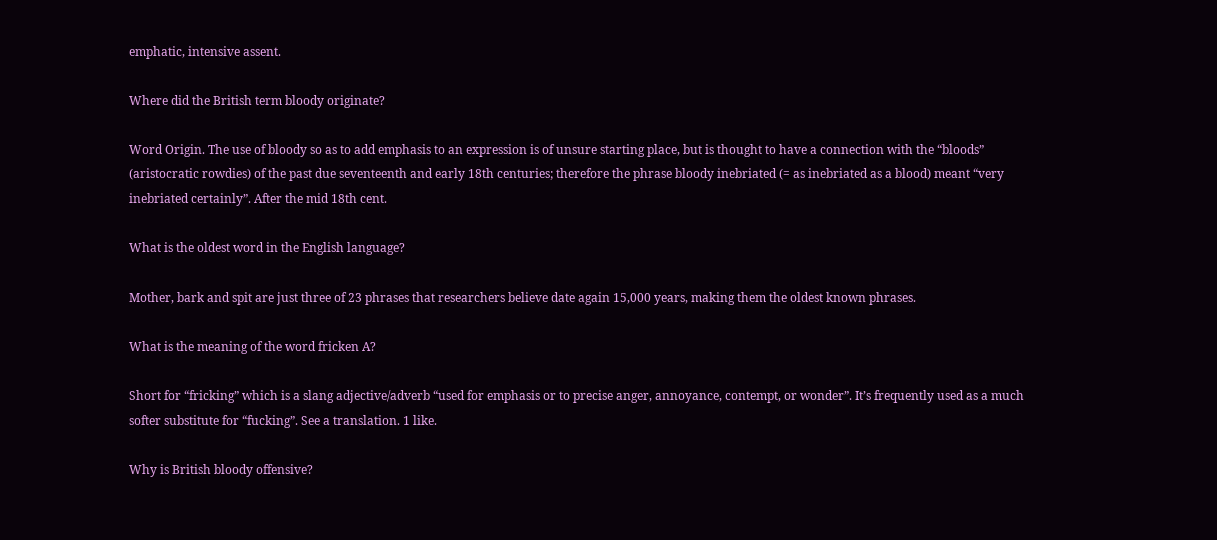emphatic, intensive assent.

Where did the British term bloody originate?

Word Origin. The use of bloody so as to add emphasis to an expression is of unsure starting place, but is thought to have a connection with the “bloods” (aristocratic rowdies) of the past due seventeenth and early 18th centuries; therefore the phrase bloody inebriated (= as inebriated as a blood) meant “very inebriated certainly”. After the mid 18th cent.

What is the oldest word in the English language?

Mother, bark and spit are just three of 23 phrases that researchers believe date again 15,000 years, making them the oldest known phrases.

What is the meaning of the word fricken A?

Short for “fricking” which is a slang adjective/adverb “used for emphasis or to precise anger, annoyance, contempt, or wonder”. It’s frequently used as a much softer substitute for “fucking”. See a translation. 1 like.

Why is British bloody offensive?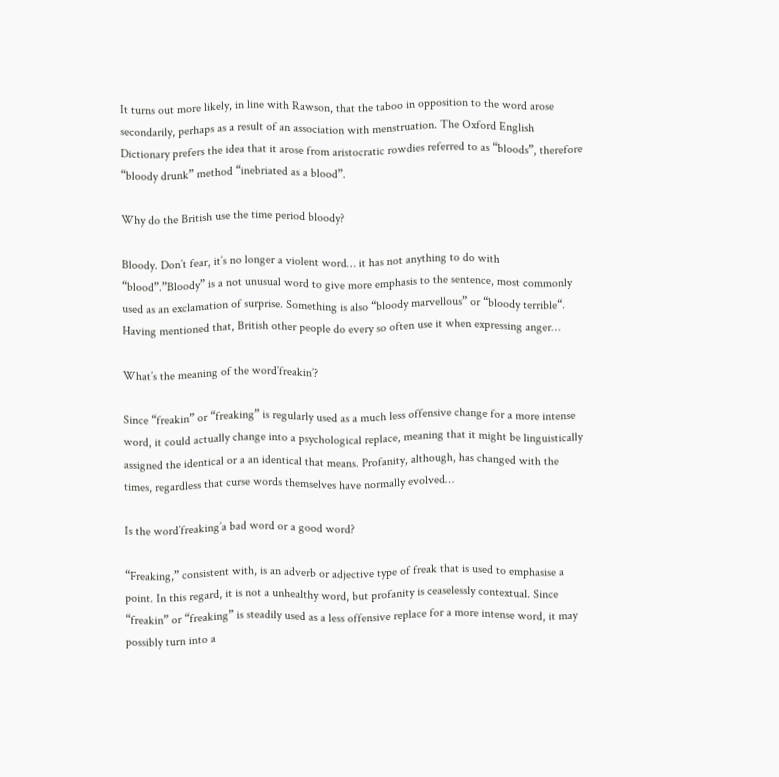It turns out more likely, in line with Rawson, that the taboo in opposition to the word arose secondarily, perhaps as a result of an association with menstruation. The Oxford English Dictionary prefers the idea that it arose from aristocratic rowdies referred to as “bloods”, therefore “bloody drunk” method “inebriated as a blood”.

Why do the British use the time period bloody?

Bloody. Don’t fear, it’s no longer a violent word… it has not anything to do with “blood”.”Bloody” is a not unusual word to give more emphasis to the sentence, most commonly used as an exclamation of surprise. Something is also “bloody marvellous” or “bloody terrible“. Having mentioned that, British other people do every so often use it when expressing anger…

What’s the meaning of the word’freakin’?

Since “freakin” or “freaking” is regularly used as a much less offensive change for a more intense word, it could actually change into a psychological replace, meaning that it might be linguistically assigned the identical or a an identical that means. Profanity, although, has changed with the times, regardless that curse words themselves have normally evolved…

Is the word’freaking’a bad word or a good word?

“Freaking,” consistent with, is an adverb or adjective type of freak that is used to emphasise a point. In this regard, it is not a unhealthy word, but profanity is ceaselessly contextual. Since “freakin” or “freaking” is steadily used as a less offensive replace for a more intense word, it may possibly turn into a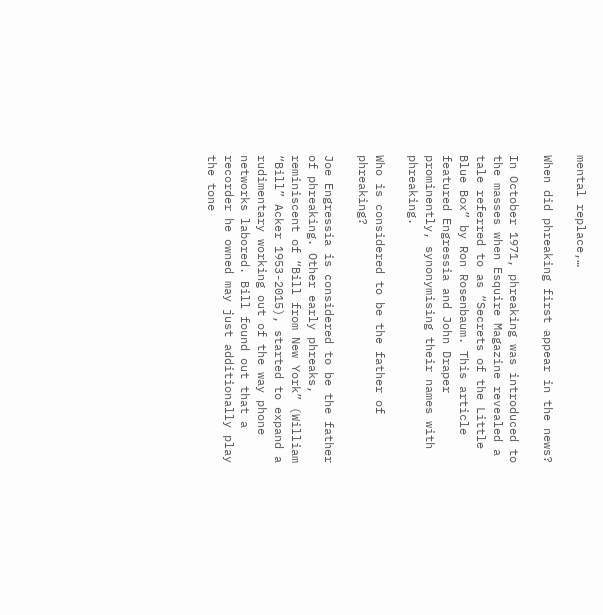mental replace,…

When did phreaking first appear in the news?

In October 1971, phreaking was introduced to the masses when Esquire Magazine revealed a tale referred to as “Secrets of the Little Blue Box” by Ron Rosenbaum. This article featured Engressia and John Draper prominently, synonymising their names with phreaking.

Who is considered to be the father of phreaking?

Joe Engressia is considered to be the father of phreaking. Other early phreaks, reminiscent of “Bill from New York” (William “Bill” Acker 1953-2015), started to expand a rudimentary working out of the way phone networks labored. Bill found out that a recorder he owned may just additionally play the tone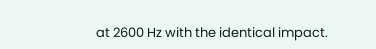at 2600 Hz with the identical impact.